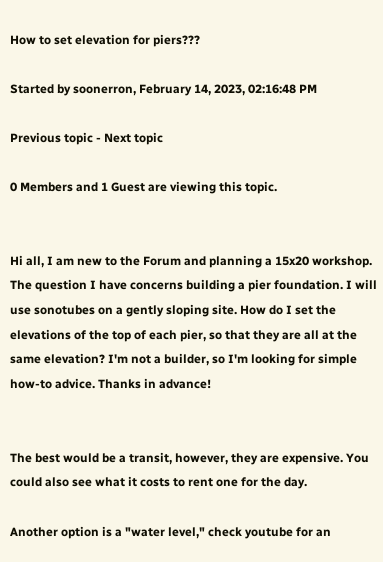How to set elevation for piers???

Started by soonerron, February 14, 2023, 02:16:48 PM

Previous topic - Next topic

0 Members and 1 Guest are viewing this topic.


Hi all, I am new to the Forum and planning a 15x20 workshop. The question I have concerns building a pier foundation. I will use sonotubes on a gently sloping site. How do I set the elevations of the top of each pier, so that they are all at the same elevation? I'm not a builder, so I'm looking for simple how-to advice. Thanks in advance!


The best would be a transit, however, they are expensive. You could also see what it costs to rent one for the day.

Another option is a "water level," check youtube for an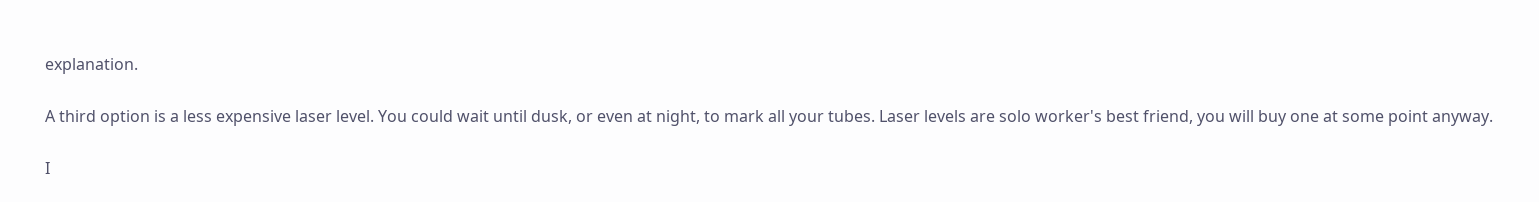explanation.

A third option is a less expensive laser level. You could wait until dusk, or even at night, to mark all your tubes. Laser levels are solo worker's best friend, you will buy one at some point anyway.

I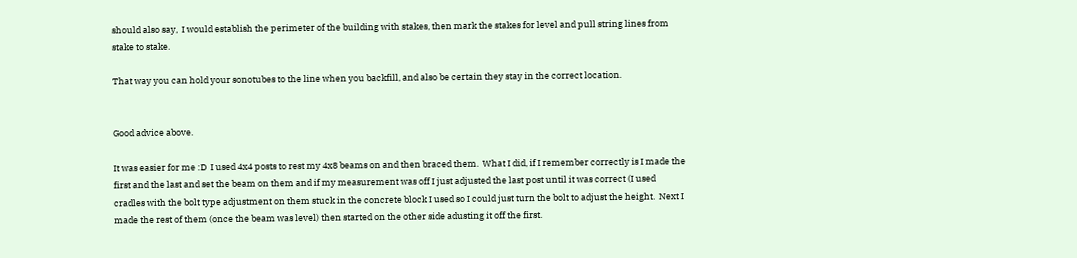should also say,  I would establish the perimeter of the building with stakes, then mark the stakes for level and pull string lines from stake to stake.

That way you can hold your sonotubes to the line when you backfill, and also be certain they stay in the correct location.


Good advice above.

It was easier for me :D  I used 4x4 posts to rest my 4x8 beams on and then braced them.  What I did, if I remember correctly is I made the first and the last and set the beam on them and if my measurement was off I just adjusted the last post until it was correct (I used cradles with the bolt type adjustment on them stuck in the concrete block I used so I could just turn the bolt to adjust the height.  Next I made the rest of them (once the beam was level) then started on the other side adusting it off the first.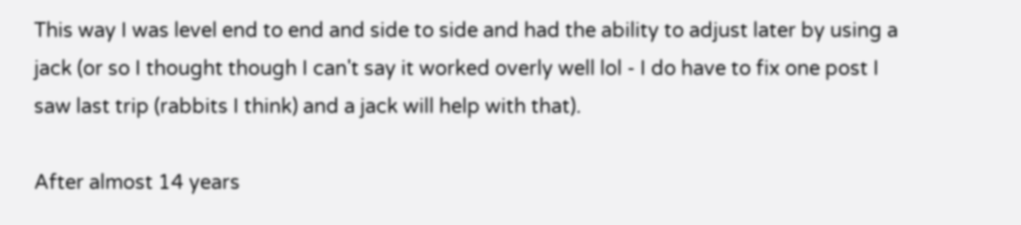This way I was level end to end and side to side and had the ability to adjust later by using a jack (or so I thought though I can't say it worked overly well lol - I do have to fix one post I saw last trip (rabbits I think) and a jack will help with that).

After almost 14 years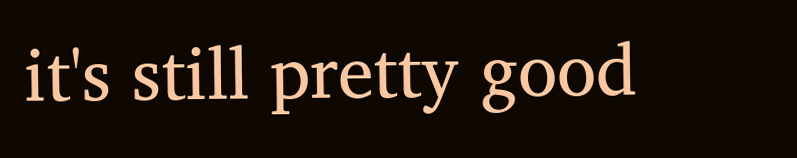it's still pretty good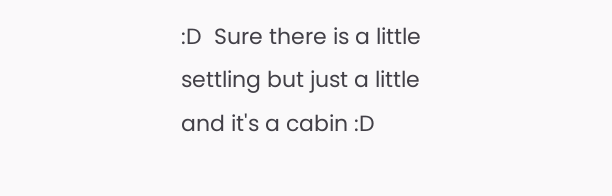:D  Sure there is a little settling but just a little and it's a cabin :D